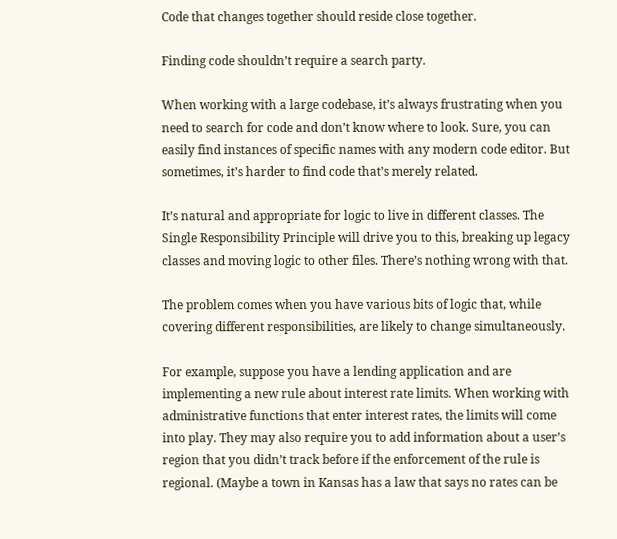Code that changes together should reside close together.

Finding code shouldn’t require a search party.

When working with a large codebase, it’s always frustrating when you need to search for code and don’t know where to look. Sure, you can easily find instances of specific names with any modern code editor. But sometimes, it’s harder to find code that’s merely related.

It’s natural and appropriate for logic to live in different classes. The Single Responsibility Principle will drive you to this, breaking up legacy classes and moving logic to other files. There’s nothing wrong with that.

The problem comes when you have various bits of logic that, while covering different responsibilities, are likely to change simultaneously.

For example, suppose you have a lending application and are implementing a new rule about interest rate limits. When working with administrative functions that enter interest rates, the limits will come into play. They may also require you to add information about a user’s region that you didn’t track before if the enforcement of the rule is regional. (Maybe a town in Kansas has a law that says no rates can be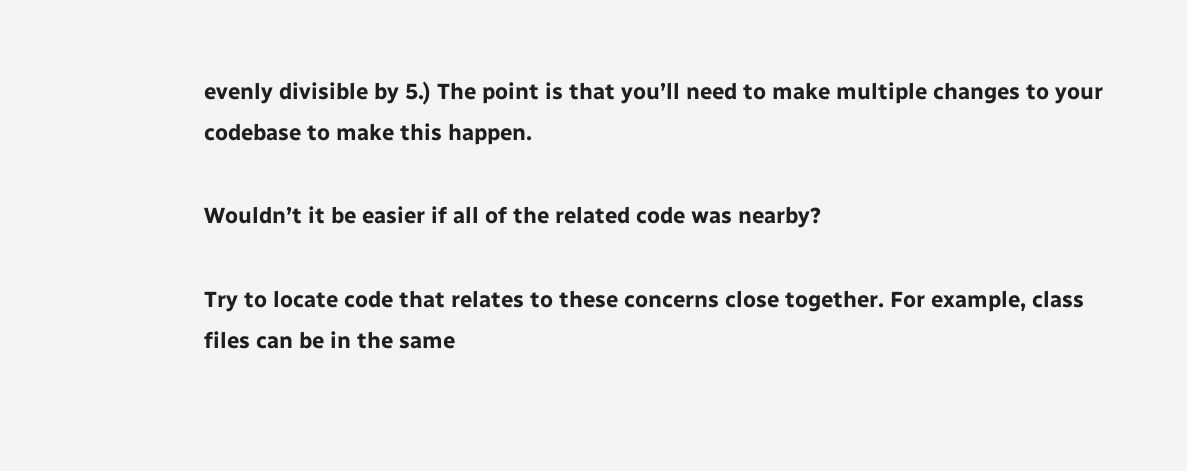evenly divisible by 5.) The point is that you’ll need to make multiple changes to your codebase to make this happen.

Wouldn’t it be easier if all of the related code was nearby?

Try to locate code that relates to these concerns close together. For example, class files can be in the same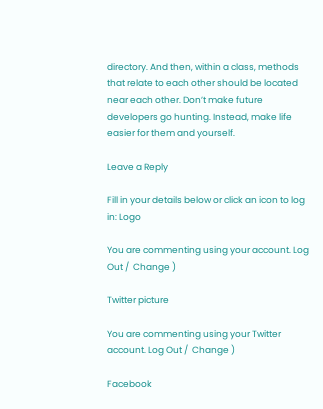directory. And then, within a class, methods that relate to each other should be located near each other. Don’t make future developers go hunting. Instead, make life easier for them and yourself.

Leave a Reply

Fill in your details below or click an icon to log in: Logo

You are commenting using your account. Log Out /  Change )

Twitter picture

You are commenting using your Twitter account. Log Out /  Change )

Facebook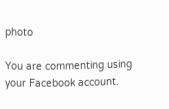photo

You are commenting using your Facebook account.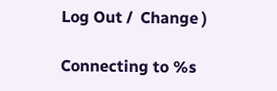Log Out /  Change )

Connecting to %s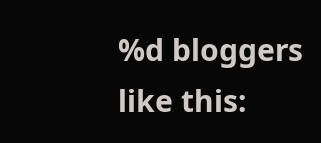%d bloggers like this: